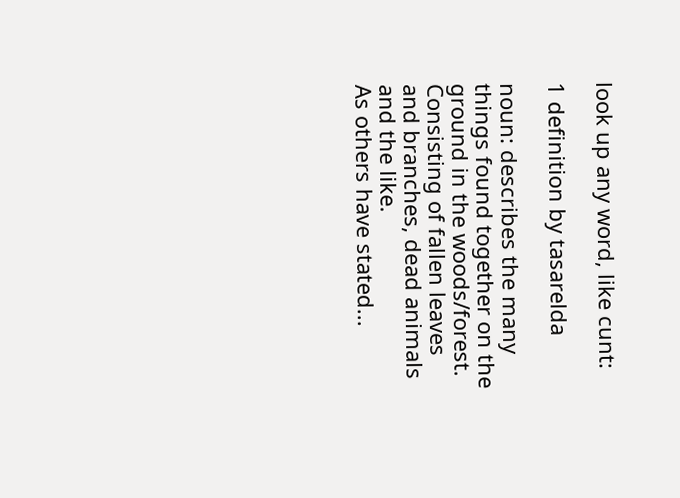look up any word, like cunt:

1 definition by tasarelda

noun: describes the many things found together on the ground in the woods/forest.
Consisting of fallen leaves and branches, dead animals and the like.
As others have stated...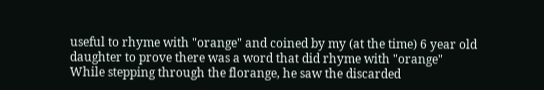useful to rhyme with "orange" and coined by my (at the time) 6 year old daughter to prove there was a word that did rhyme with "orange"
While stepping through the florange, he saw the discarded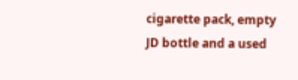cigarette pack, empty JD bottle and a used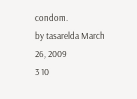condom.
by tasarelda March 26, 2009
3 10